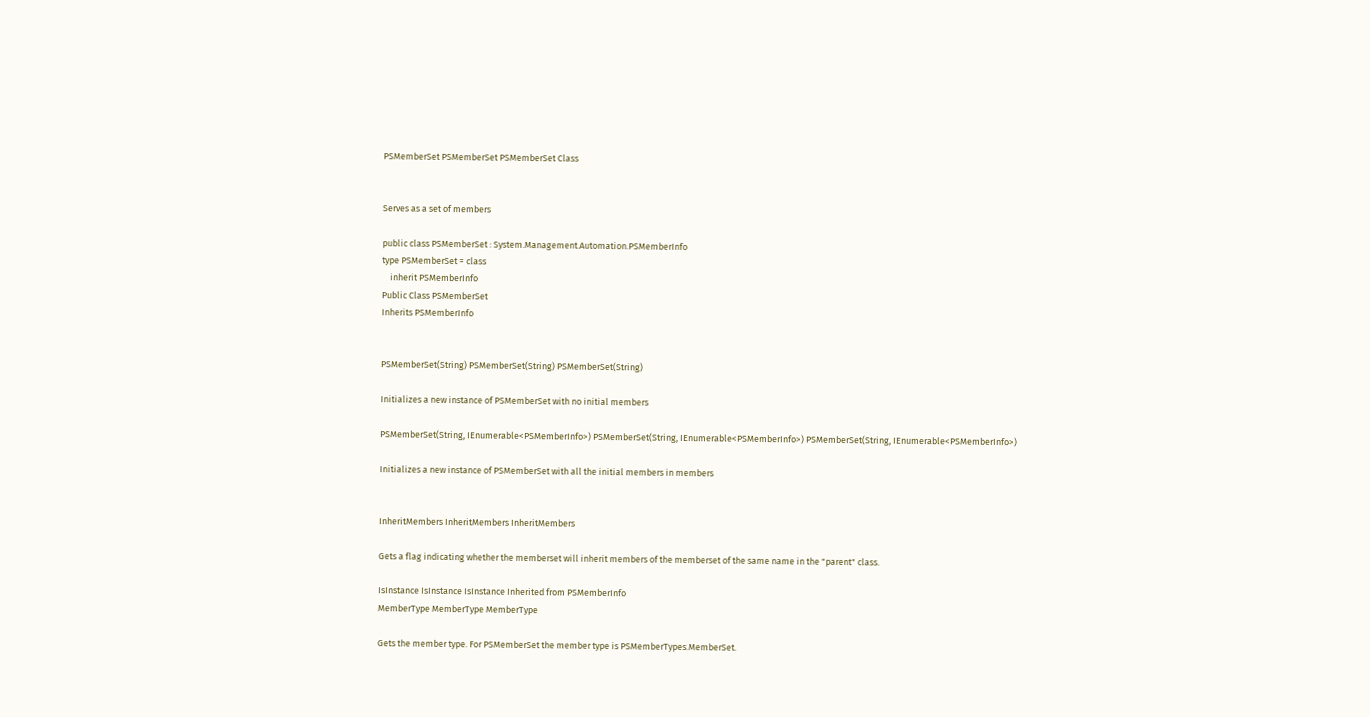PSMemberSet PSMemberSet PSMemberSet Class


Serves as a set of members

public class PSMemberSet : System.Management.Automation.PSMemberInfo
type PSMemberSet = class
    inherit PSMemberInfo
Public Class PSMemberSet
Inherits PSMemberInfo


PSMemberSet(String) PSMemberSet(String) PSMemberSet(String)

Initializes a new instance of PSMemberSet with no initial members

PSMemberSet(String, IEnumerable<PSMemberInfo>) PSMemberSet(String, IEnumerable<PSMemberInfo>) PSMemberSet(String, IEnumerable<PSMemberInfo>)

Initializes a new instance of PSMemberSet with all the initial members in members


InheritMembers InheritMembers InheritMembers

Gets a flag indicating whether the memberset will inherit members of the memberset of the same name in the "parent" class.

IsInstance IsInstance IsInstance Inherited from PSMemberInfo
MemberType MemberType MemberType

Gets the member type. For PSMemberSet the member type is PSMemberTypes.MemberSet.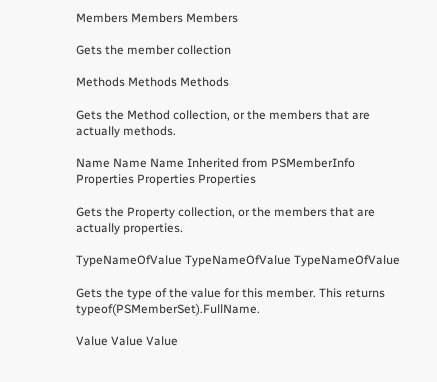Members Members Members

Gets the member collection

Methods Methods Methods

Gets the Method collection, or the members that are actually methods.

Name Name Name Inherited from PSMemberInfo
Properties Properties Properties

Gets the Property collection, or the members that are actually properties.

TypeNameOfValue TypeNameOfValue TypeNameOfValue

Gets the type of the value for this member. This returns typeof(PSMemberSet).FullName.

Value Value Value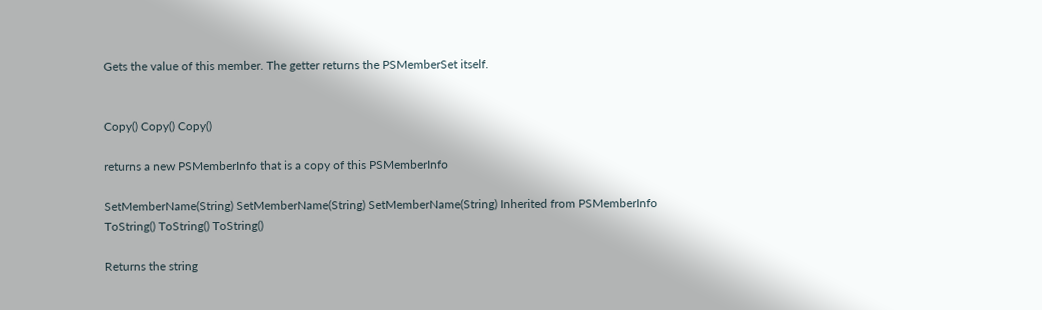Gets the value of this member. The getter returns the PSMemberSet itself.


Copy() Copy() Copy()

returns a new PSMemberInfo that is a copy of this PSMemberInfo

SetMemberName(String) SetMemberName(String) SetMemberName(String) Inherited from PSMemberInfo
ToString() ToString() ToString()

Returns the string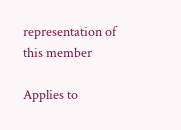representation of this member

Applies to